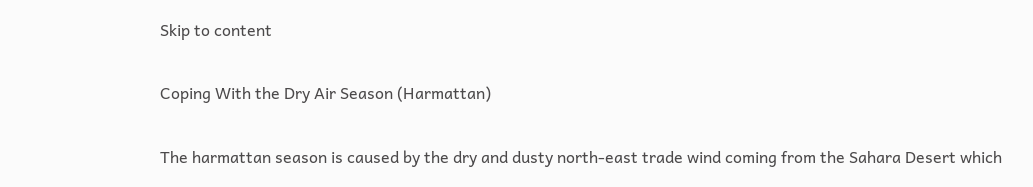Skip to content

Coping With the Dry Air Season (Harmattan)

The harmattan season is caused by the dry and dusty north-east trade wind coming from the Sahara Desert which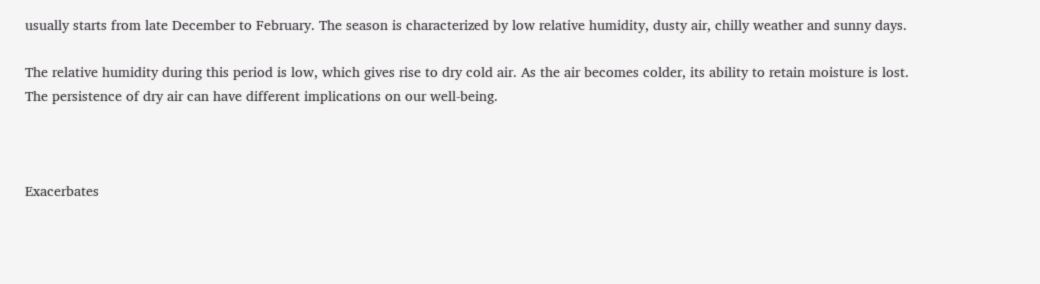usually starts from late December to February. The season is characterized by low relative humidity, dusty air, chilly weather and sunny days.

The relative humidity during this period is low, which gives rise to dry cold air. As the air becomes colder, its ability to retain moisture is lost. The persistence of dry air can have different implications on our well-being.



Exacerbates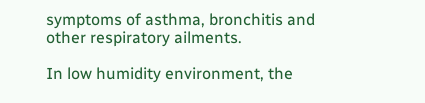symptoms of asthma, bronchitis and other respiratory ailments.

In low humidity environment, the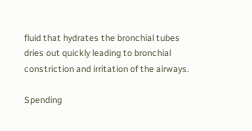fluid that hydrates the bronchial tubes dries out quickly leading to bronchial constriction and irritation of the airways.

Spending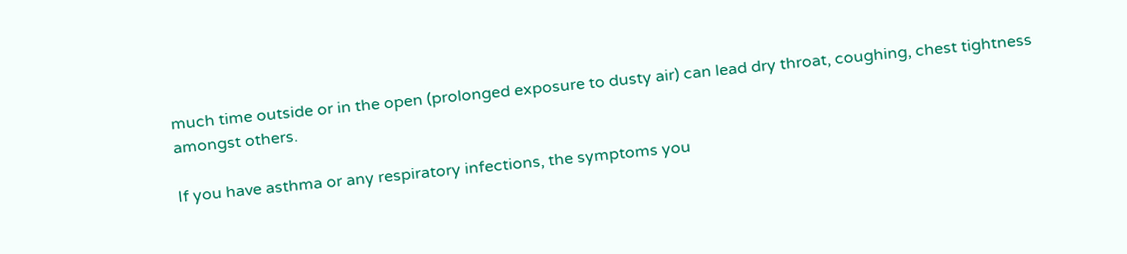much time outside or in the open (prolonged exposure to dusty air) can lead dry throat, coughing, chest tightness amongst others.

If you have asthma or any respiratory infections, the symptoms you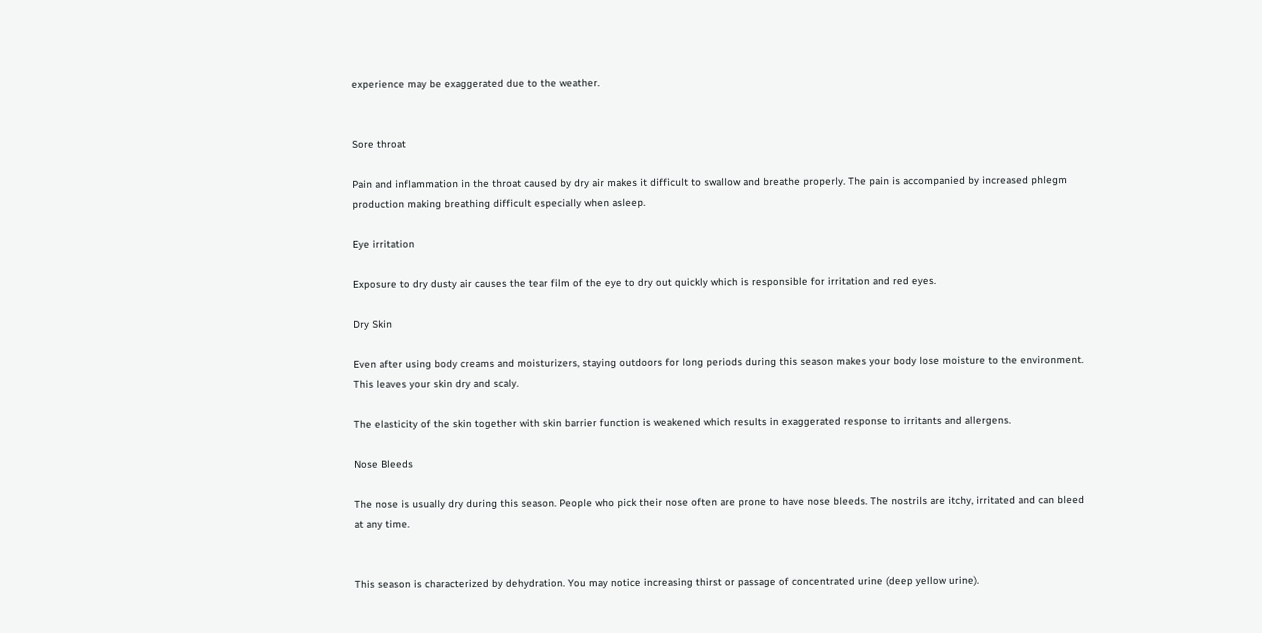experience may be exaggerated due to the weather.


Sore throat

Pain and inflammation in the throat caused by dry air makes it difficult to swallow and breathe properly. The pain is accompanied by increased phlegm production making breathing difficult especially when asleep.

Eye irritation

Exposure to dry dusty air causes the tear film of the eye to dry out quickly which is responsible for irritation and red eyes.

Dry Skin

Even after using body creams and moisturizers, staying outdoors for long periods during this season makes your body lose moisture to the environment. This leaves your skin dry and scaly.

The elasticity of the skin together with skin barrier function is weakened which results in exaggerated response to irritants and allergens.

Nose Bleeds

The nose is usually dry during this season. People who pick their nose often are prone to have nose bleeds. The nostrils are itchy, irritated and can bleed at any time.


This season is characterized by dehydration. You may notice increasing thirst or passage of concentrated urine (deep yellow urine).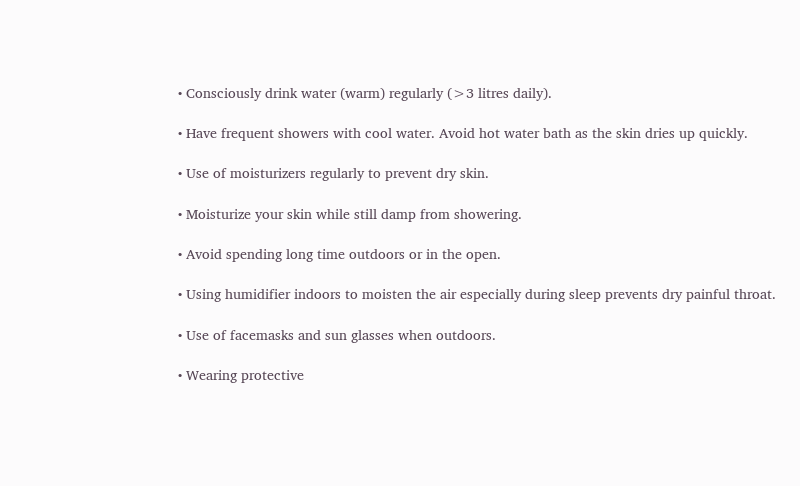• Consciously drink water (warm) regularly (>3 litres daily).

• Have frequent showers with cool water. Avoid hot water bath as the skin dries up quickly.

• Use of moisturizers regularly to prevent dry skin.

• Moisturize your skin while still damp from showering.

• Avoid spending long time outdoors or in the open.

• Using humidifier indoors to moisten the air especially during sleep prevents dry painful throat.

• Use of facemasks and sun glasses when outdoors.

• Wearing protective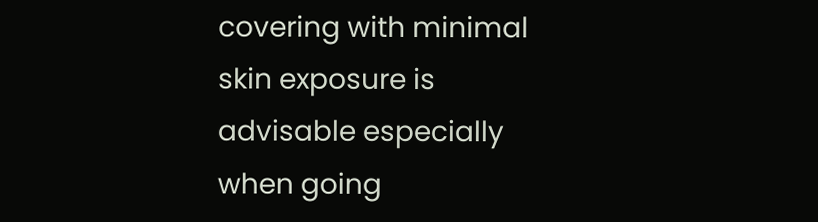covering with minimal skin exposure is advisable especially when going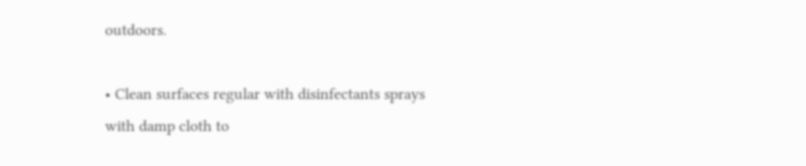outdoors.

• Clean surfaces regular with disinfectants sprays with damp cloth to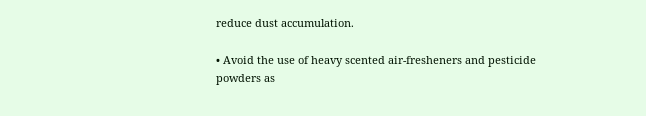reduce dust accumulation.

• Avoid the use of heavy scented air-fresheners and pesticide powders as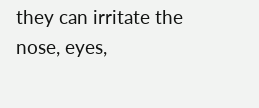they can irritate the nose, eyes,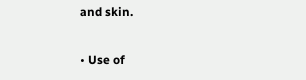and skin.

• Use of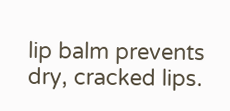lip balm prevents dry, cracked lips.